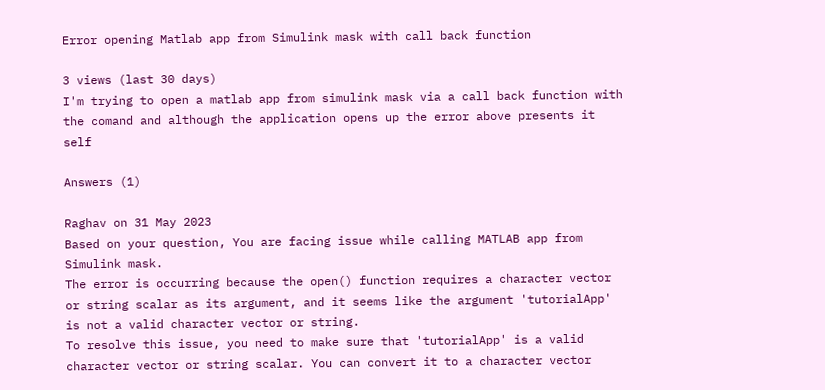Error opening Matlab app from Simulink mask with call back function

3 views (last 30 days)
I'm trying to open a matlab app from simulink mask via a call back function with the comand and although the application opens up the error above presents it self

Answers (1)

Raghav on 31 May 2023
Based on your question, You are facing issue while calling MATLAB app from Simulink mask.
The error is occurring because the open() function requires a character vector or string scalar as its argument, and it seems like the argument 'tutorialApp' is not a valid character vector or string.
To resolve this issue, you need to make sure that 'tutorialApp' is a valid character vector or string scalar. You can convert it to a character vector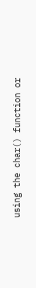using the char() function or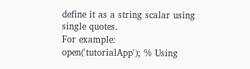define it as a string scalar using single quotes.
For example:
open('tutorialApp'); % Using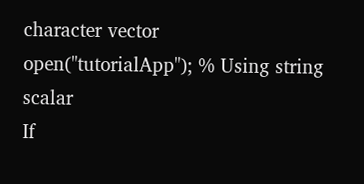character vector
open("tutorialApp"); % Using string scalar
If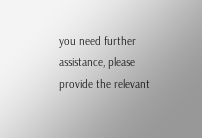you need further assistance, please provide the relevant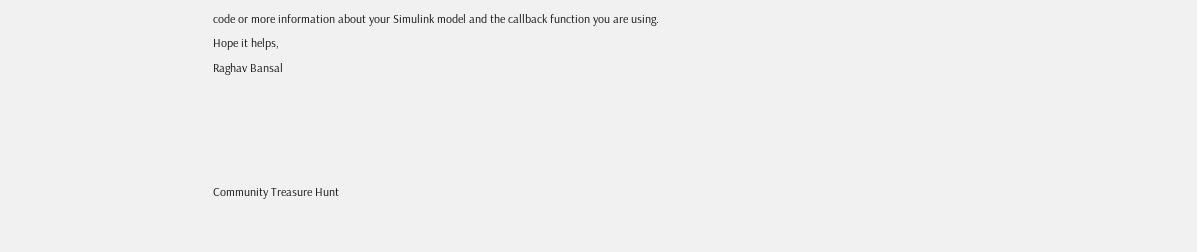code or more information about your Simulink model and the callback function you are using.
Hope it helps,
Raghav Bansal




Community Treasure Hunt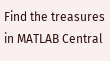Find the treasures in MATLAB Central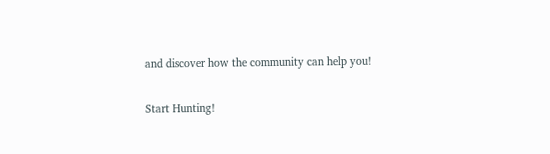and discover how the community can help you!

Start Hunting!